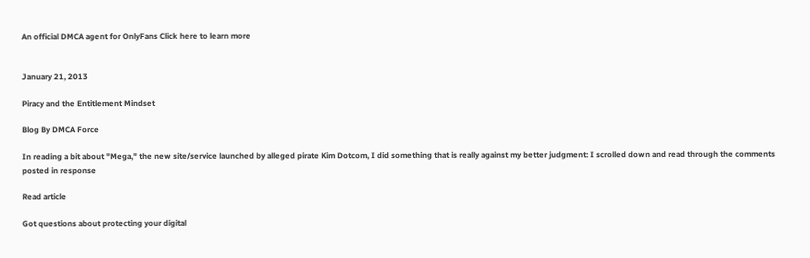An official DMCA agent for OnlyFans Click here to learn more


January 21, 2013

Piracy and the Entitlement Mindset

Blog By DMCA Force

In reading a bit about "Mega," the new site/service launched by alleged pirate Kim Dotcom, I did something that is really against my better judgment: I scrolled down and read through the comments posted in response

Read article

Got questions about protecting your digital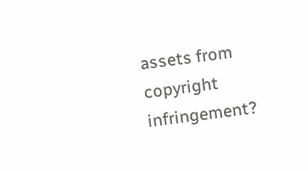assets from copyright infringement?